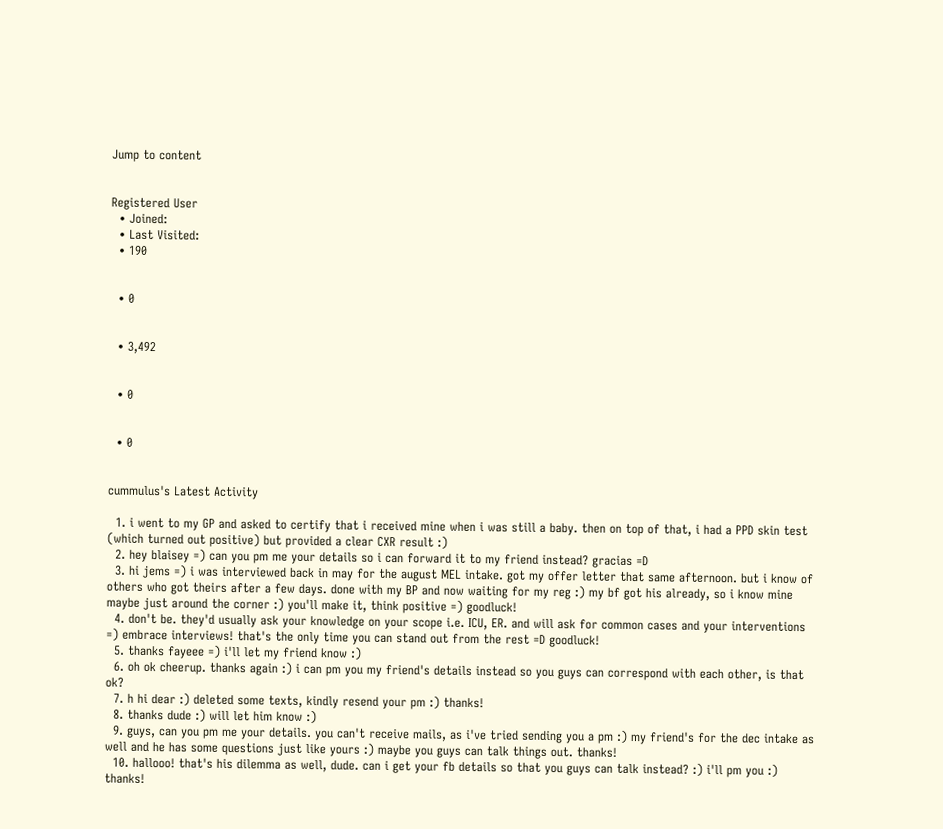Jump to content


Registered User
  • Joined:
  • Last Visited:
  • 190


  • 0


  • 3,492


  • 0


  • 0


cummulus's Latest Activity

  1. i went to my GP and asked to certify that i received mine when i was still a baby. then on top of that, i had a PPD skin test (which turned out positive) but provided a clear CXR result :)
  2. hey blaisey =) can you pm me your details so i can forward it to my friend instead? gracias =D
  3. hi jems =) i was interviewed back in may for the august MEL intake. got my offer letter that same afternoon. but i know of others who got theirs after a few days. done with my BP and now waiting for my reg :) my bf got his already, so i know mine maybe just around the corner :) you'll make it, think positive =) goodluck!
  4. don't be. they'd usually ask your knowledge on your scope i.e. ICU, ER. and will ask for common cases and your interventions =) embrace interviews! that's the only time you can stand out from the rest =D goodluck!
  5. thanks fayeee =) i'll let my friend know :)
  6. oh ok cheerup. thanks again :) i can pm you my friend's details instead so you guys can correspond with each other, is that ok?
  7. h hi dear :) deleted some texts, kindly resend your pm :) thanks!
  8. thanks dude :) will let him know :)
  9. guys, can you pm me your details. you can't receive mails, as i've tried sending you a pm :) my friend's for the dec intake as well and he has some questions just like yours :) maybe you guys can talk things out. thanks!
  10. hallooo! that's his dilemma as well, dude. can i get your fb details so that you guys can talk instead? :) i'll pm you :) thanks!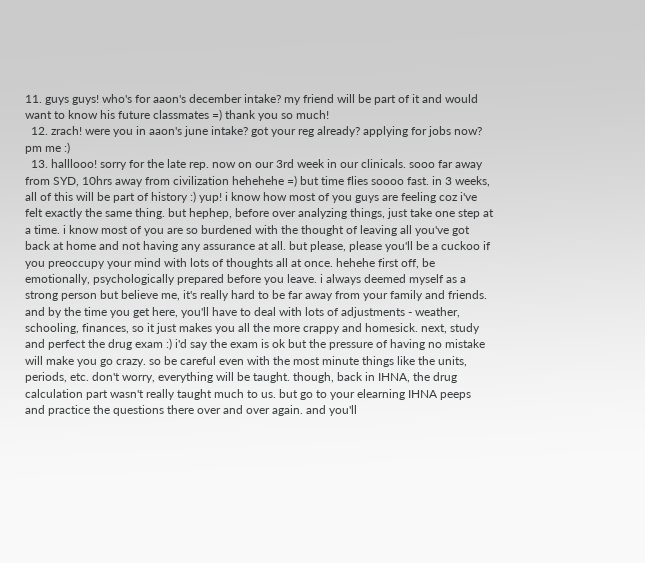11. guys guys! who's for aaon's december intake? my friend will be part of it and would want to know his future classmates =) thank you so much!
  12. zrach! were you in aaon's june intake? got your reg already? applying for jobs now? pm me :)
  13. halllooo! sorry for the late rep. now on our 3rd week in our clinicals. sooo far away from SYD, 10hrs away from civilization hehehehe =) but time flies soooo fast. in 3 weeks, all of this will be part of history :) yup! i know how most of you guys are feeling coz i've felt exactly the same thing. but hephep, before over analyzing things, just take one step at a time. i know most of you are so burdened with the thought of leaving all you've got back at home and not having any assurance at all. but please, please you'll be a cuckoo if you preoccupy your mind with lots of thoughts all at once. hehehe first off, be emotionally, psychologically prepared before you leave. i always deemed myself as a strong person but believe me, it's really hard to be far away from your family and friends. and by the time you get here, you'll have to deal with lots of adjustments - weather, schooling, finances, so it just makes you all the more crappy and homesick. next, study and perfect the drug exam :) i'd say the exam is ok but the pressure of having no mistake will make you go crazy. so be careful even with the most minute things like the units, periods, etc. don't worry, everything will be taught. though, back in IHNA, the drug calculation part wasn't really taught much to us. but go to your elearning IHNA peeps and practice the questions there over and over again. and you'll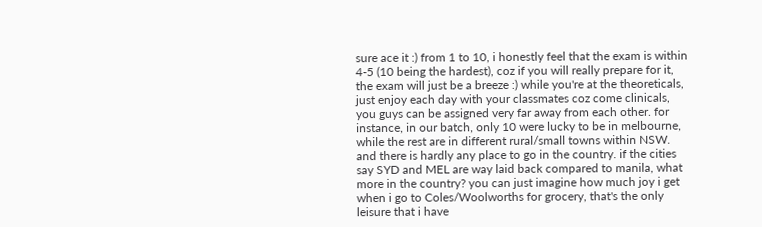sure ace it :) from 1 to 10, i honestly feel that the exam is within 4-5 (10 being the hardest), coz if you will really prepare for it, the exam will just be a breeze :) while you're at the theoreticals, just enjoy each day with your classmates coz come clinicals, you guys can be assigned very far away from each other. for instance, in our batch, only 10 were lucky to be in melbourne, while the rest are in different rural/small towns within NSW. and there is hardly any place to go in the country. if the cities say SYD and MEL are way laid back compared to manila, what more in the country? you can just imagine how much joy i get when i go to Coles/Woolworths for grocery, that's the only leisure that i have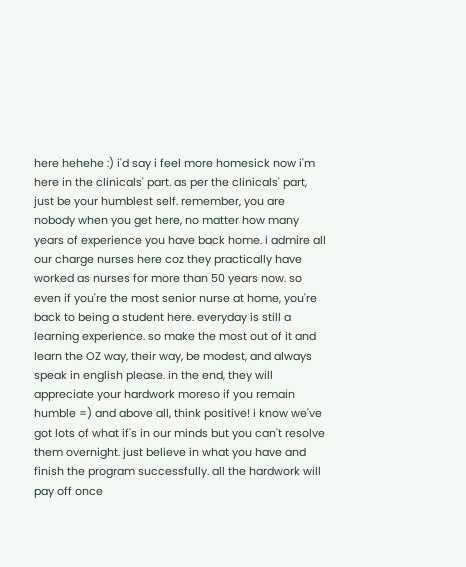here hehehe :) i'd say i feel more homesick now i'm here in the clinicals' part. as per the clinicals' part, just be your humblest self. remember, you are nobody when you get here, no matter how many years of experience you have back home. i admire all our charge nurses here coz they practically have worked as nurses for more than 50 years now. so even if you're the most senior nurse at home, you're back to being a student here. everyday is still a learning experience. so make the most out of it and learn the OZ way, their way, be modest, and always speak in english please. in the end, they will appreciate your hardwork moreso if you remain humble =) and above all, think positive! i know we've got lots of what if's in our minds but you can't resolve them overnight. just believe in what you have and finish the program successfully. all the hardwork will pay off once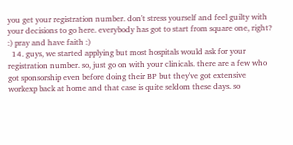you get your registration number. don't stress yourself and feel guilty with your decisions to go here. everybody has got to start from square one, right? :) pray and have faith :)
  14. guys, we started applying but most hospitals would ask for your registration number. so, just go on with your clinicals. there are a few who got sponsorship even before doing their BP but they've got extensive workexp back at home and that case is quite seldom these days. so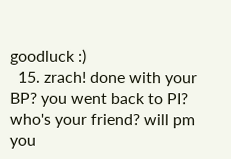goodluck :)
  15. zrach! done with your BP? you went back to PI? who's your friend? will pm you